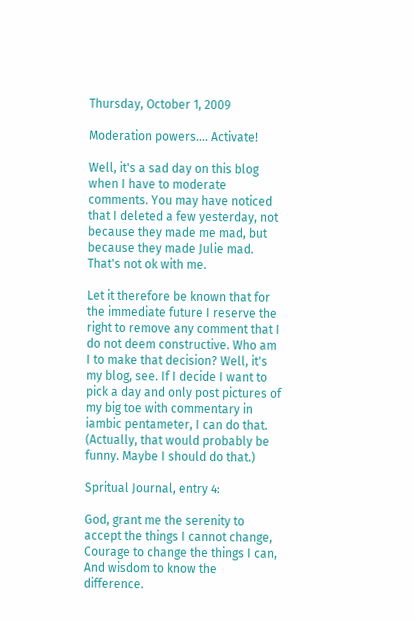Thursday, October 1, 2009

Moderation powers.... Activate!

Well, it's a sad day on this blog when I have to moderate comments. You may have noticed that I deleted a few yesterday, not because they made me mad, but because they made Julie mad. That's not ok with me.

Let it therefore be known that for the immediate future I reserve the right to remove any comment that I do not deem constructive. Who am I to make that decision? Well, it's my blog, see. If I decide I want to pick a day and only post pictures of my big toe with commentary in iambic pentameter, I can do that. (Actually, that would probably be funny. Maybe I should do that.)

Spritual Journal, entry 4:

God, grant me the serenity to accept the things I cannot change,
Courage to change the things I can,
And wisdom to know the difference.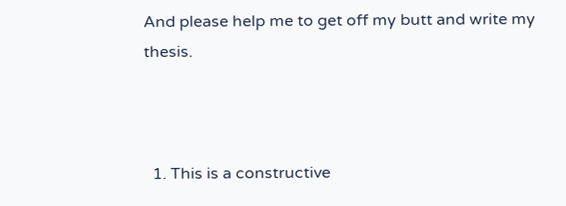And please help me to get off my butt and write my thesis.



  1. This is a constructive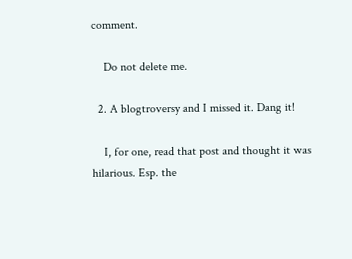comment.

    Do not delete me.

  2. A blogtroversy and I missed it. Dang it!

    I, for one, read that post and thought it was hilarious. Esp. the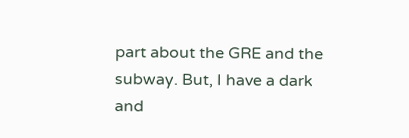part about the GRE and the subway. But, I have a dark and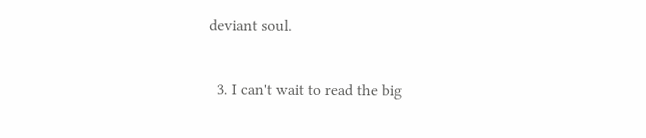deviant soul.

  3. I can't wait to read the big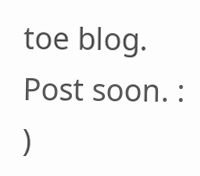toe blog. Post soon. : )